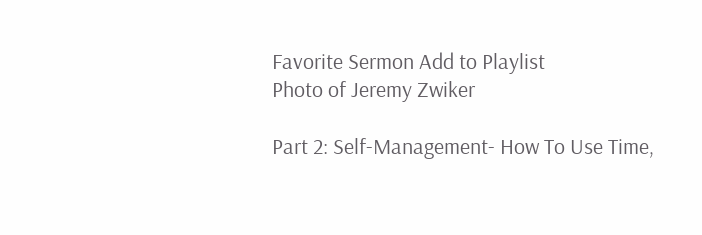Favorite Sermon Add to Playlist
Photo of Jeremy Zwiker

Part 2: Self-Management- How To Use Time,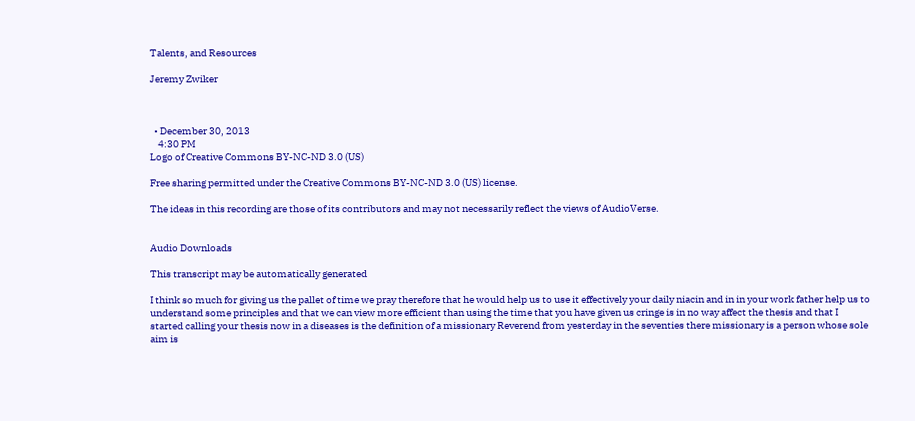Talents, and Resources

Jeremy Zwiker



  • December 30, 2013
    4:30 PM
Logo of Creative Commons BY-NC-ND 3.0 (US)

Free sharing permitted under the Creative Commons BY-NC-ND 3.0 (US) license.

The ideas in this recording are those of its contributors and may not necessarily reflect the views of AudioVerse.


Audio Downloads

This transcript may be automatically generated

I think so much for giving us the pallet of time we pray therefore that he would help us to use it effectively your daily niacin and in in your work father help us to understand some principles and that we can view more efficient than using the time that you have given us cringe is in no way affect the thesis and that I started calling your thesis now in a diseases is the definition of a missionary Reverend from yesterday in the seventies there missionary is a person whose sole aim is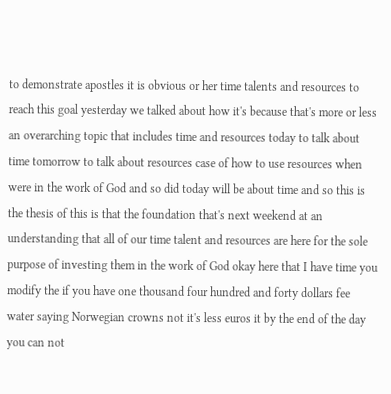to demonstrate apostles it is obvious or her time talents and resources to reach this goal yesterday we talked about how it's because that's more or less an overarching topic that includes time and resources today to talk about time tomorrow to talk about resources case of how to use resources when were in the work of God and so did today will be about time and so this is the thesis of this is that the foundation that's next weekend at an understanding that all of our time talent and resources are here for the sole purpose of investing them in the work of God okay here that I have time you modify the if you have one thousand four hundred and forty dollars fee water saying Norwegian crowns not it's less euros it by the end of the day you can not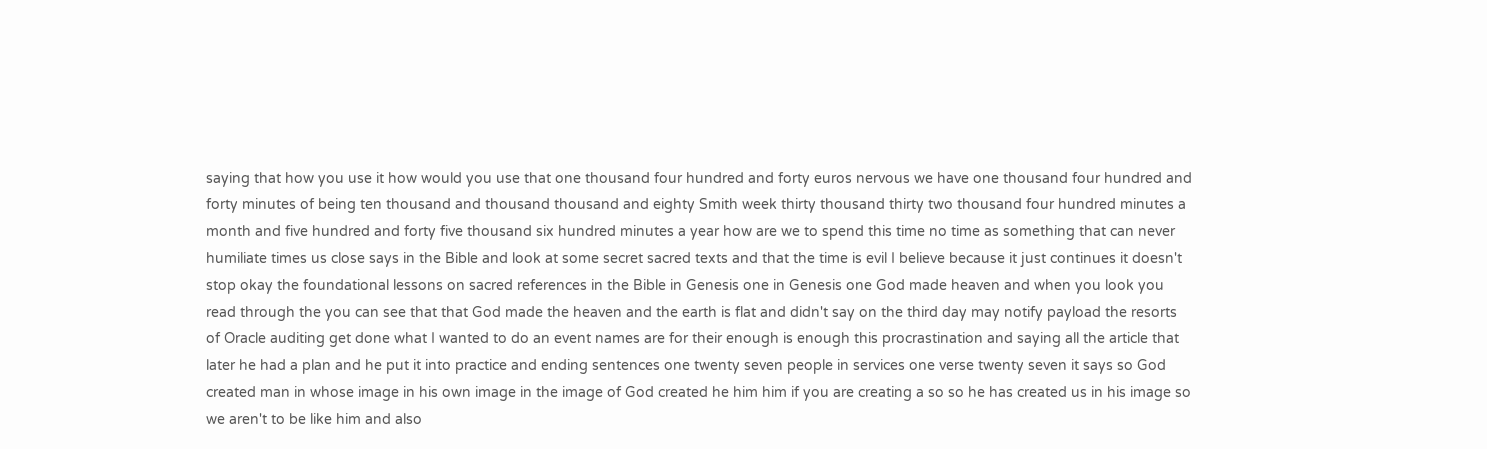saying that how you use it how would you use that one thousand four hundred and forty euros nervous we have one thousand four hundred and forty minutes of being ten thousand and thousand thousand and eighty Smith week thirty thousand thirty two thousand four hundred minutes a month and five hundred and forty five thousand six hundred minutes a year how are we to spend this time no time as something that can never humiliate times us close says in the Bible and look at some secret sacred texts and that the time is evil I believe because it just continues it doesn't stop okay the foundational lessons on sacred references in the Bible in Genesis one in Genesis one God made heaven and when you look you read through the you can see that that God made the heaven and the earth is flat and didn't say on the third day may notify payload the resorts of Oracle auditing get done what I wanted to do an event names are for their enough is enough this procrastination and saying all the article that later he had a plan and he put it into practice and ending sentences one twenty seven people in services one verse twenty seven it says so God created man in whose image in his own image in the image of God created he him him if you are creating a so so he has created us in his image so we aren't to be like him and also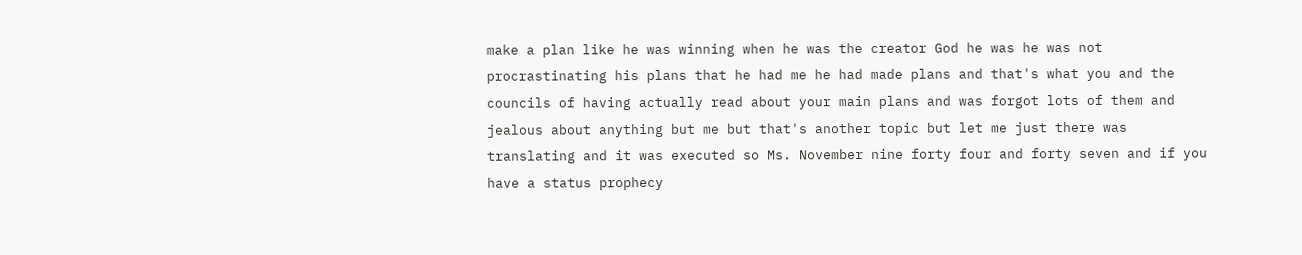make a plan like he was winning when he was the creator God he was he was not procrastinating his plans that he had me he had made plans and that's what you and the councils of having actually read about your main plans and was forgot lots of them and jealous about anything but me but that's another topic but let me just there was translating and it was executed so Ms. November nine forty four and forty seven and if you have a status prophecy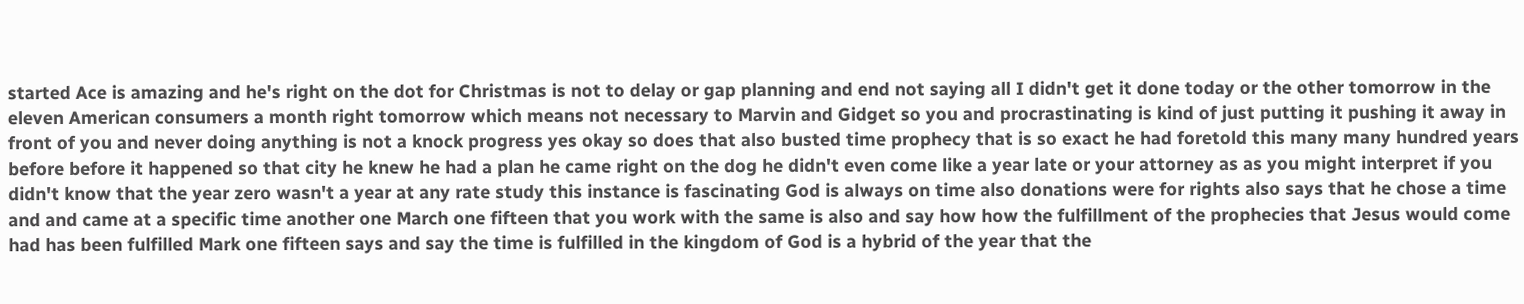started Ace is amazing and he's right on the dot for Christmas is not to delay or gap planning and end not saying all I didn't get it done today or the other tomorrow in the eleven American consumers a month right tomorrow which means not necessary to Marvin and Gidget so you and procrastinating is kind of just putting it pushing it away in front of you and never doing anything is not a knock progress yes okay so does that also busted time prophecy that is so exact he had foretold this many many hundred years before before it happened so that city he knew he had a plan he came right on the dog he didn't even come like a year late or your attorney as as you might interpret if you didn't know that the year zero wasn't a year at any rate study this instance is fascinating God is always on time also donations were for rights also says that he chose a time and and came at a specific time another one March one fifteen that you work with the same is also and say how how the fulfillment of the prophecies that Jesus would come had has been fulfilled Mark one fifteen says and say the time is fulfilled in the kingdom of God is a hybrid of the year that the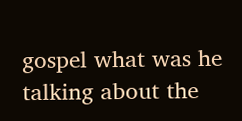gospel what was he talking about the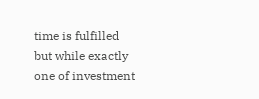time is fulfilled but while exactly one of investment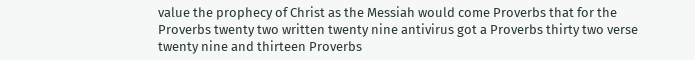value the prophecy of Christ as the Messiah would come Proverbs that for the Proverbs twenty two written twenty nine antivirus got a Proverbs thirty two verse twenty nine and thirteen Proverbs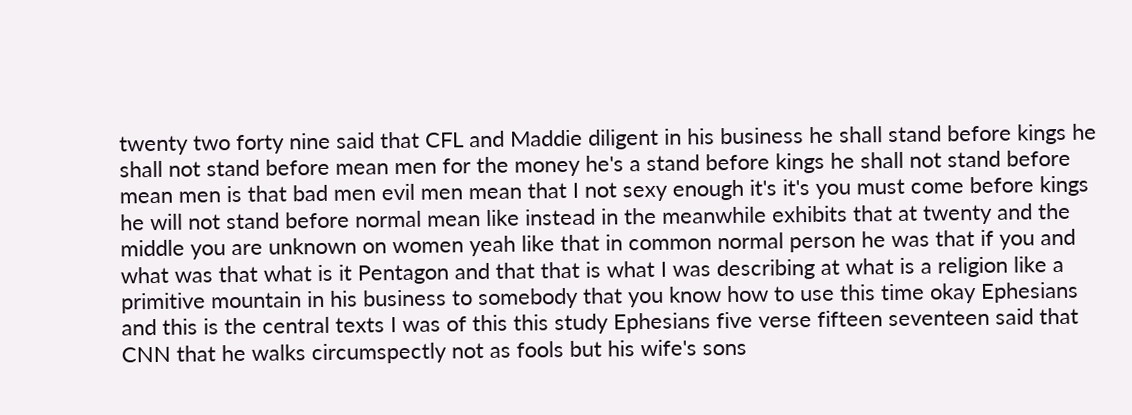twenty two forty nine said that CFL and Maddie diligent in his business he shall stand before kings he shall not stand before mean men for the money he's a stand before kings he shall not stand before mean men is that bad men evil men mean that I not sexy enough it's it's you must come before kings he will not stand before normal mean like instead in the meanwhile exhibits that at twenty and the middle you are unknown on women yeah like that in common normal person he was that if you and what was that what is it Pentagon and that that is what I was describing at what is a religion like a primitive mountain in his business to somebody that you know how to use this time okay Ephesians and this is the central texts I was of this this study Ephesians five verse fifteen seventeen said that CNN that he walks circumspectly not as fools but his wife's sons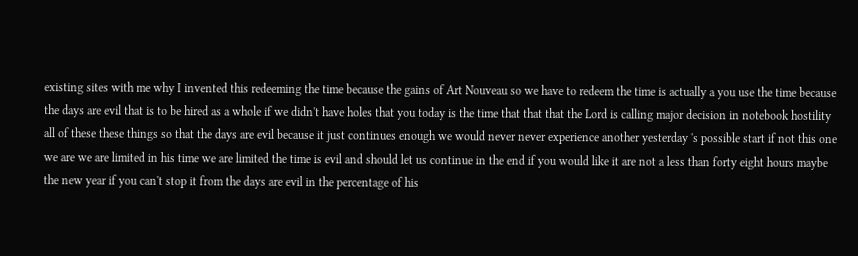existing sites with me why I invented this redeeming the time because the gains of Art Nouveau so we have to redeem the time is actually a you use the time because the days are evil that is to be hired as a whole if we didn't have holes that you today is the time that that that the Lord is calling major decision in notebook hostility all of these these things so that the days are evil because it just continues enough we would never never experience another yesterday 's possible start if not this one we are we are limited in his time we are limited the time is evil and should let us continue in the end if you would like it are not a less than forty eight hours maybe the new year if you can't stop it from the days are evil in the percentage of his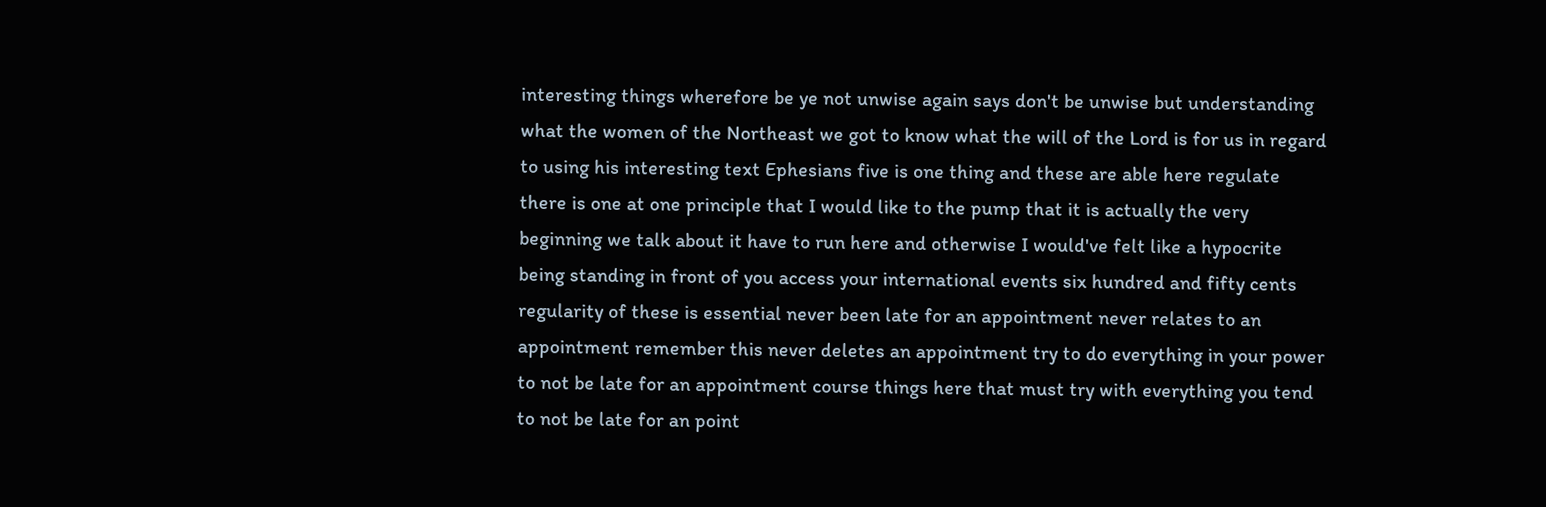interesting things wherefore be ye not unwise again says don't be unwise but understanding what the women of the Northeast we got to know what the will of the Lord is for us in regard to using his interesting text Ephesians five is one thing and these are able here regulate there is one at one principle that I would like to the pump that it is actually the very beginning we talk about it have to run here and otherwise I would've felt like a hypocrite being standing in front of you access your international events six hundred and fifty cents regularity of these is essential never been late for an appointment never relates to an appointment remember this never deletes an appointment try to do everything in your power to not be late for an appointment course things here that must try with everything you tend to not be late for an point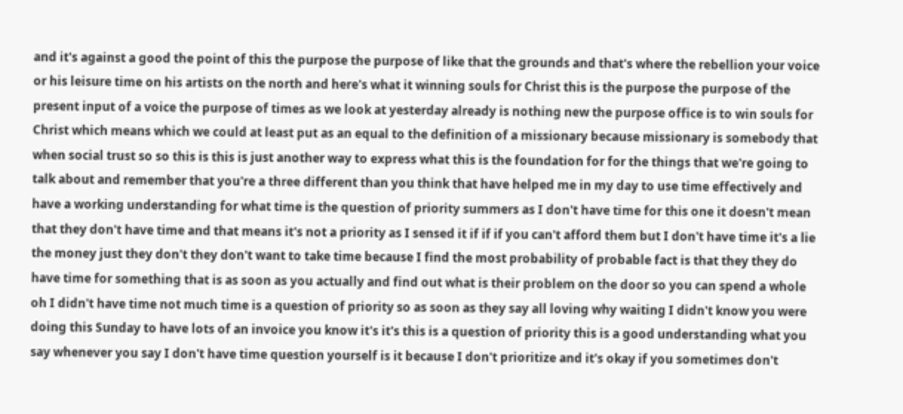and it's against a good the point of this the purpose the purpose of like that the grounds and that's where the rebellion your voice or his leisure time on his artists on the north and here's what it winning souls for Christ this is the purpose the purpose of the present input of a voice the purpose of times as we look at yesterday already is nothing new the purpose office is to win souls for Christ which means which we could at least put as an equal to the definition of a missionary because missionary is somebody that when social trust so so this is this is just another way to express what this is the foundation for for the things that we're going to talk about and remember that you're a three different than you think that have helped me in my day to use time effectively and have a working understanding for what time is the question of priority summers as I don't have time for this one it doesn't mean that they don't have time and that means it's not a priority as I sensed it if if if you can't afford them but I don't have time it's a lie the money just they don't they don't want to take time because I find the most probability of probable fact is that they they do have time for something that is as soon as you actually and find out what is their problem on the door so you can spend a whole oh I didn't have time not much time is a question of priority so as soon as they say all loving why waiting I didn't know you were doing this Sunday to have lots of an invoice you know it's it's this is a question of priority this is a good understanding what you say whenever you say I don't have time question yourself is it because I don't prioritize and it's okay if you sometimes don't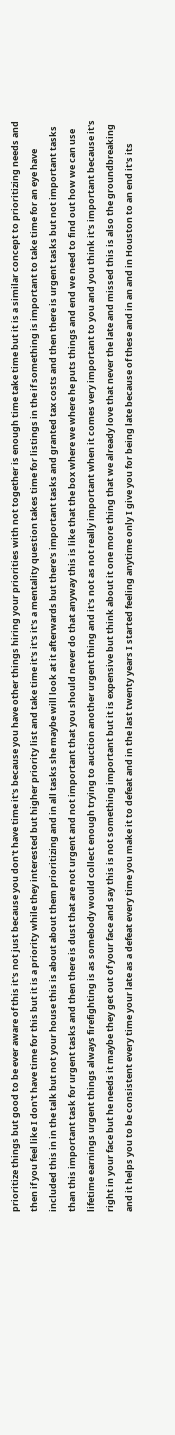prioritize things but good to be ever aware of this it's not just because you don't have time it's because you have other things hiring your priorities with not together is enough time take time but it is a similar concept to prioritizing needs and then if you feel like I don't have time for this but it is a priority while they interested but higher priority list and take time it's it's it's a mentality question takes time for listings in the if something is important to take time for an eye have included this in in the talk but not your house this is about about them prioritizing and in all tasks she maybe will look at it afterwards but there's important tasks and granted tax costs and then there is urgent tasks but not important tasks than this important task for urgent tasks and then there is dust that are not urgent and not important that you should never do that anyway this is like that the box where we where he puts things and end we need to find out how we can use lifetime earnings urgent things always firefighting is as somebody would collect enough trying to auction another urgent thing and it's not as not really important when it comes very important to you and you think it's important because it's right in your face but he needs it maybe they get out of your face and say this is not something important but it is expensive but think about it one more thing that we already love that never the late and missed this is also the groundbreaking and it helps you to be consistent every time your late as a defeat every time you make it to defeat and in the last twenty years I started feeling anytime only I give you for being late because of these and in an and in Houston to an end it's its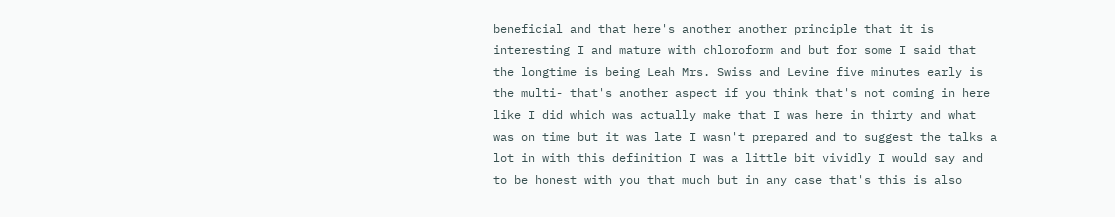beneficial and that here's another another principle that it is interesting I and mature with chloroform and but for some I said that the longtime is being Leah Mrs. Swiss and Levine five minutes early is the multi- that's another aspect if you think that's not coming in here like I did which was actually make that I was here in thirty and what was on time but it was late I wasn't prepared and to suggest the talks a lot in with this definition I was a little bit vividly I would say and to be honest with you that much but in any case that's this is also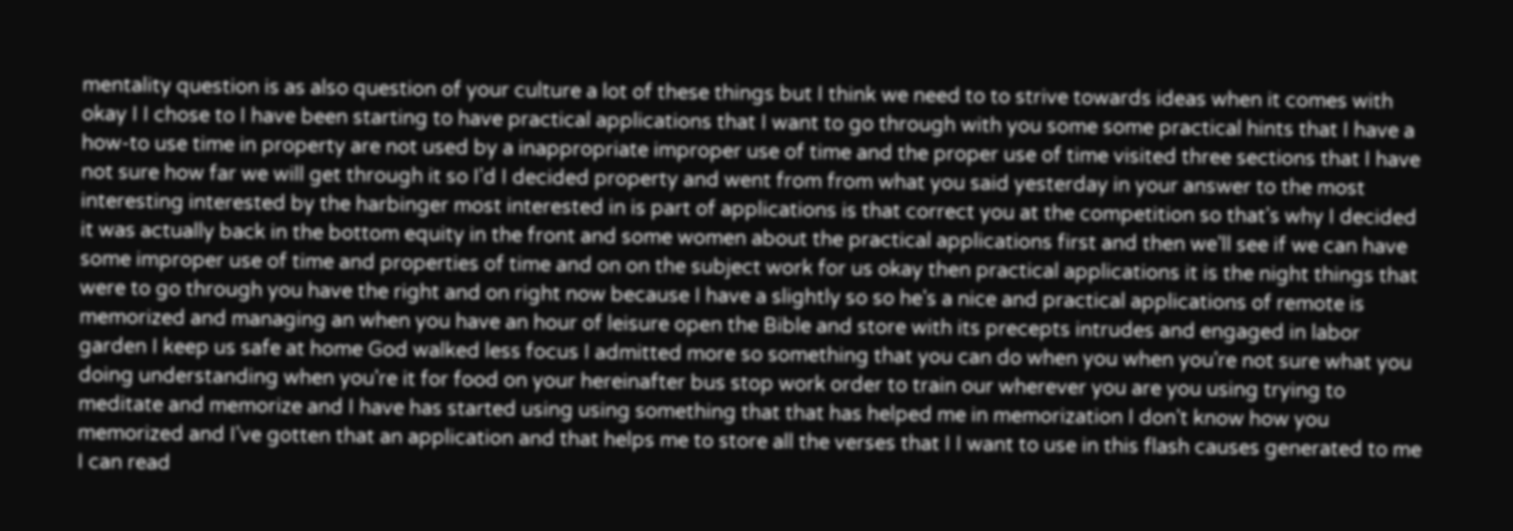mentality question is as also question of your culture a lot of these things but I think we need to to strive towards ideas when it comes with okay I I chose to I have been starting to have practical applications that I want to go through with you some some practical hints that I have a how-to use time in property are not used by a inappropriate improper use of time and the proper use of time visited three sections that I have not sure how far we will get through it so I'd I decided property and went from from what you said yesterday in your answer to the most interesting interested by the harbinger most interested in is part of applications is that correct you at the competition so that's why I decided it was actually back in the bottom equity in the front and some women about the practical applications first and then we'll see if we can have some improper use of time and properties of time and on on the subject work for us okay then practical applications it is the night things that were to go through you have the right and on right now because I have a slightly so so he's a nice and practical applications of remote is memorized and managing an when you have an hour of leisure open the Bible and store with its precepts intrudes and engaged in labor garden I keep us safe at home God walked less focus I admitted more so something that you can do when you when you're not sure what you doing understanding when you're it for food on your hereinafter bus stop work order to train our wherever you are you using trying to meditate and memorize and I have has started using using something that that has helped me in memorization I don't know how you memorized and I've gotten that an application and that helps me to store all the verses that I I want to use in this flash causes generated to me I can read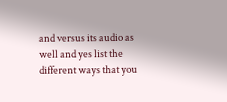and versus its audio as well and yes list the different ways that you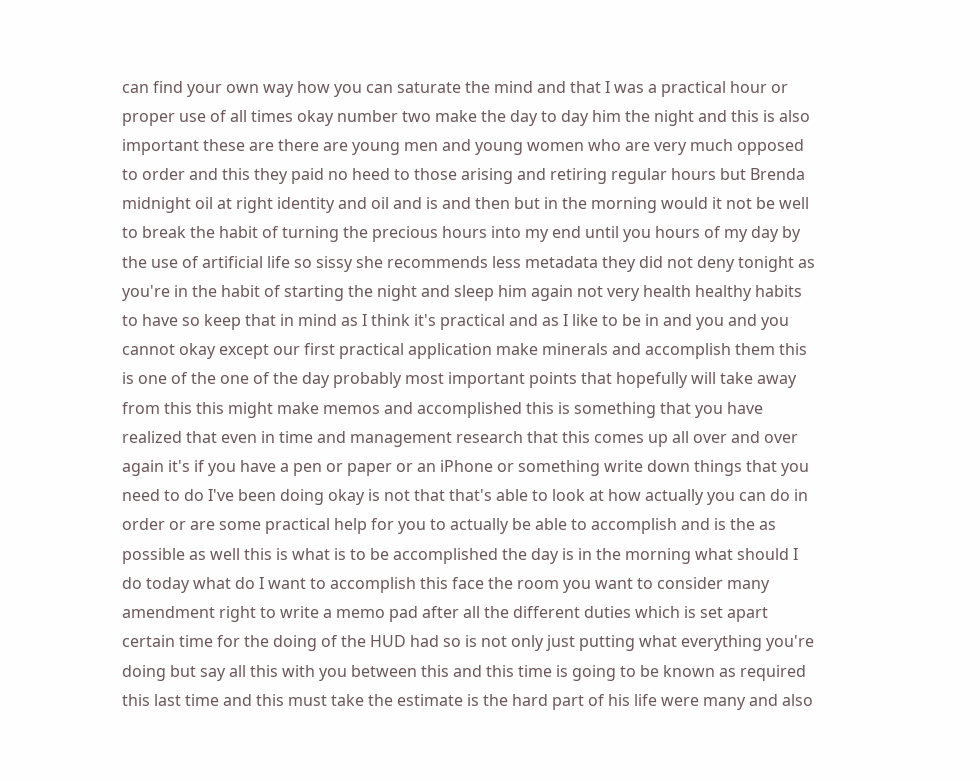can find your own way how you can saturate the mind and that I was a practical hour or proper use of all times okay number two make the day to day him the night and this is also important these are there are young men and young women who are very much opposed to order and this they paid no heed to those arising and retiring regular hours but Brenda midnight oil at right identity and oil and is and then but in the morning would it not be well to break the habit of turning the precious hours into my end until you hours of my day by the use of artificial life so sissy she recommends less metadata they did not deny tonight as you're in the habit of starting the night and sleep him again not very health healthy habits to have so keep that in mind as I think it's practical and as I like to be in and you and you cannot okay except our first practical application make minerals and accomplish them this is one of the one of the day probably most important points that hopefully will take away from this this might make memos and accomplished this is something that you have realized that even in time and management research that this comes up all over and over again it's if you have a pen or paper or an iPhone or something write down things that you need to do I've been doing okay is not that that's able to look at how actually you can do in order or are some practical help for you to actually be able to accomplish and is the as possible as well this is what is to be accomplished the day is in the morning what should I do today what do I want to accomplish this face the room you want to consider many amendment right to write a memo pad after all the different duties which is set apart certain time for the doing of the HUD had so is not only just putting what everything you're doing but say all this with you between this and this time is going to be known as required this last time and this must take the estimate is the hard part of his life were many and also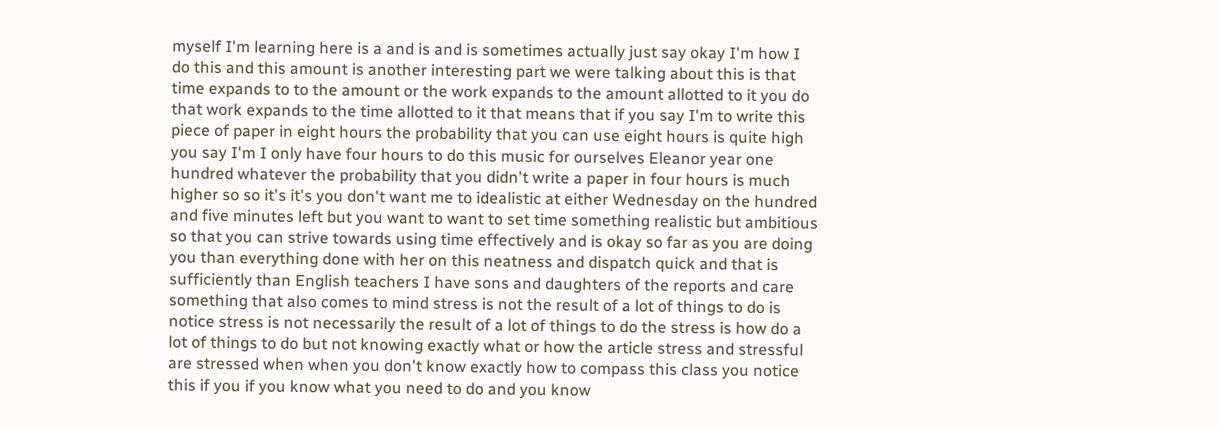myself I'm learning here is a and is and is sometimes actually just say okay I'm how I do this and this amount is another interesting part we were talking about this is that time expands to to the amount or the work expands to the amount allotted to it you do that work expands to the time allotted to it that means that if you say I'm to write this piece of paper in eight hours the probability that you can use eight hours is quite high you say I'm I only have four hours to do this music for ourselves Eleanor year one hundred whatever the probability that you didn't write a paper in four hours is much higher so so it's it's you don't want me to idealistic at either Wednesday on the hundred and five minutes left but you want to want to set time something realistic but ambitious so that you can strive towards using time effectively and is okay so far as you are doing you than everything done with her on this neatness and dispatch quick and that is sufficiently than English teachers I have sons and daughters of the reports and care something that also comes to mind stress is not the result of a lot of things to do is notice stress is not necessarily the result of a lot of things to do the stress is how do a lot of things to do but not knowing exactly what or how the article stress and stressful are stressed when when you don't know exactly how to compass this class you notice this if you if you know what you need to do and you know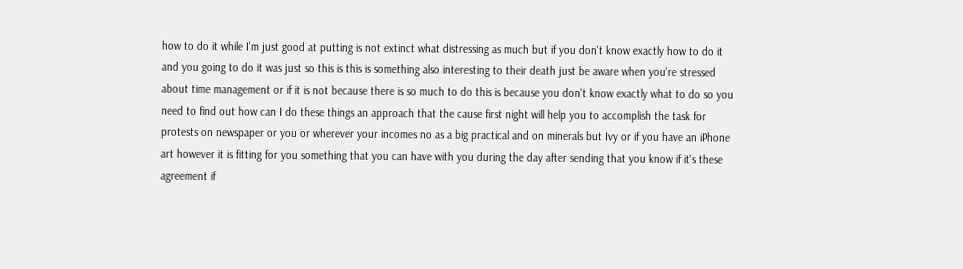how to do it while I'm just good at putting is not extinct what distressing as much but if you don't know exactly how to do it and you going to do it was just so this is this is something also interesting to their death just be aware when you're stressed about time management or if it is not because there is so much to do this is because you don't know exactly what to do so you need to find out how can I do these things an approach that the cause first night will help you to accomplish the task for protests on newspaper or you or wherever your incomes no as a big practical and on minerals but Ivy or if you have an iPhone art however it is fitting for you something that you can have with you during the day after sending that you know if it's these agreement if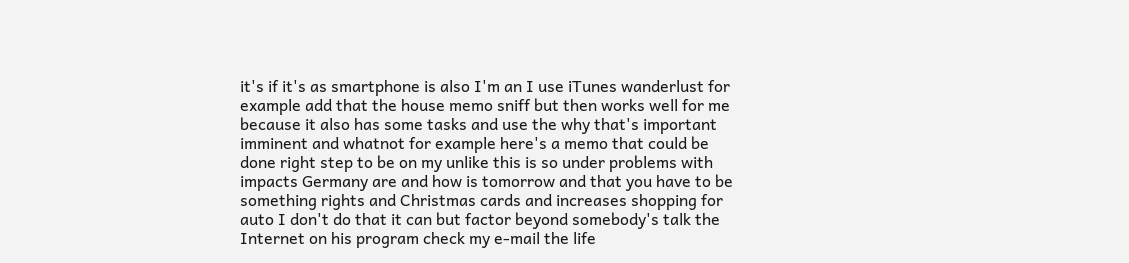it's if it's as smartphone is also I'm an I use iTunes wanderlust for example add that the house memo sniff but then works well for me because it also has some tasks and use the why that's important imminent and whatnot for example here's a memo that could be done right step to be on my unlike this is so under problems with impacts Germany are and how is tomorrow and that you have to be something rights and Christmas cards and increases shopping for auto I don't do that it can but factor beyond somebody's talk the Internet on his program check my e-mail the life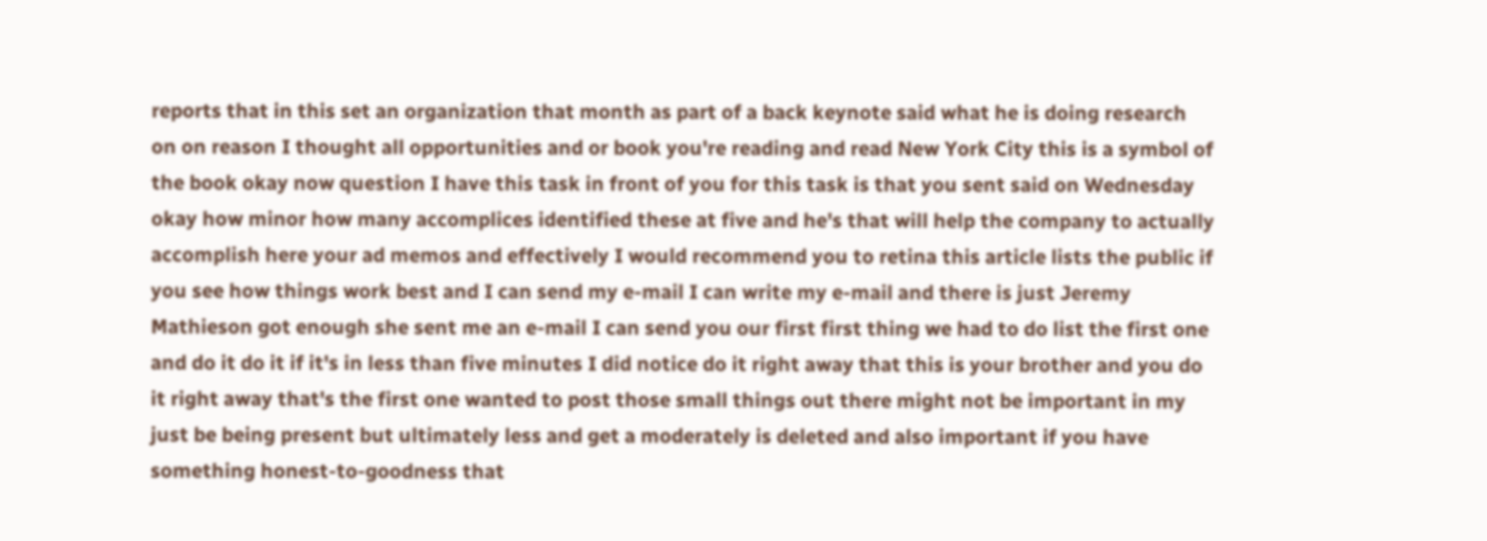reports that in this set an organization that month as part of a back keynote said what he is doing research on on reason I thought all opportunities and or book you're reading and read New York City this is a symbol of the book okay now question I have this task in front of you for this task is that you sent said on Wednesday okay how minor how many accomplices identified these at five and he's that will help the company to actually accomplish here your ad memos and effectively I would recommend you to retina this article lists the public if you see how things work best and I can send my e-mail I can write my e-mail and there is just Jeremy Mathieson got enough she sent me an e-mail I can send you our first first thing we had to do list the first one and do it do it if it's in less than five minutes I did notice do it right away that this is your brother and you do it right away that's the first one wanted to post those small things out there might not be important in my just be being present but ultimately less and get a moderately is deleted and also important if you have something honest-to-goodness that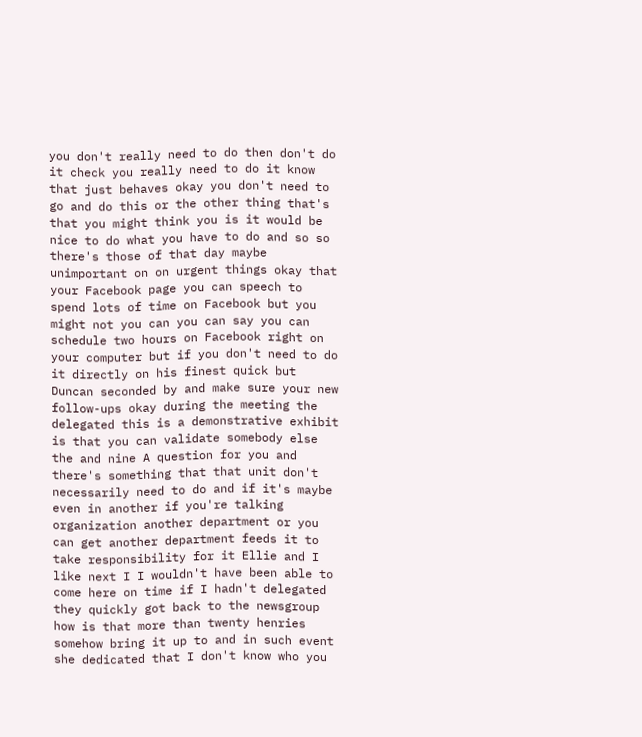you don't really need to do then don't do it check you really need to do it know that just behaves okay you don't need to go and do this or the other thing that's that you might think you is it would be nice to do what you have to do and so so there's those of that day maybe unimportant on on urgent things okay that your Facebook page you can speech to spend lots of time on Facebook but you might not you can you can say you can schedule two hours on Facebook right on your computer but if you don't need to do it directly on his finest quick but Duncan seconded by and make sure your new follow-ups okay during the meeting the delegated this is a demonstrative exhibit is that you can validate somebody else the and nine A question for you and there's something that that unit don't necessarily need to do and if it's maybe even in another if you're talking organization another department or you can get another department feeds it to take responsibility for it Ellie and I like next I I wouldn't have been able to come here on time if I hadn't delegated they quickly got back to the newsgroup how is that more than twenty henries somehow bring it up to and in such event she dedicated that I don't know who you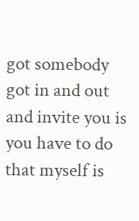got somebody got in and out and invite you is you have to do that myself is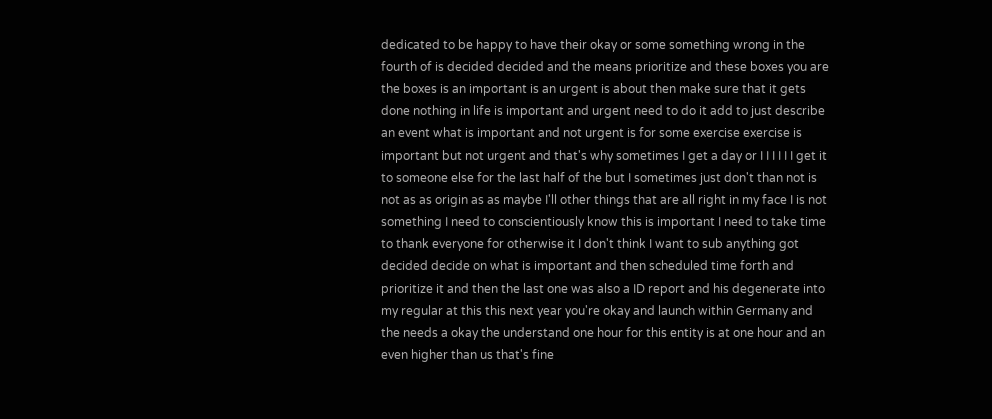dedicated to be happy to have their okay or some something wrong in the fourth of is decided decided and the means prioritize and these boxes you are the boxes is an important is an urgent is about then make sure that it gets done nothing in life is important and urgent need to do it add to just describe an event what is important and not urgent is for some exercise exercise is important but not urgent and that's why sometimes I get a day or I I I I I I get it to someone else for the last half of the but I sometimes just don't than not is not as as origin as as maybe I'll other things that are all right in my face I is not something I need to conscientiously know this is important I need to take time to thank everyone for otherwise it I don't think I want to sub anything got decided decide on what is important and then scheduled time forth and prioritize it and then the last one was also a ID report and his degenerate into my regular at this this next year you're okay and launch within Germany and the needs a okay the understand one hour for this entity is at one hour and an even higher than us that's fine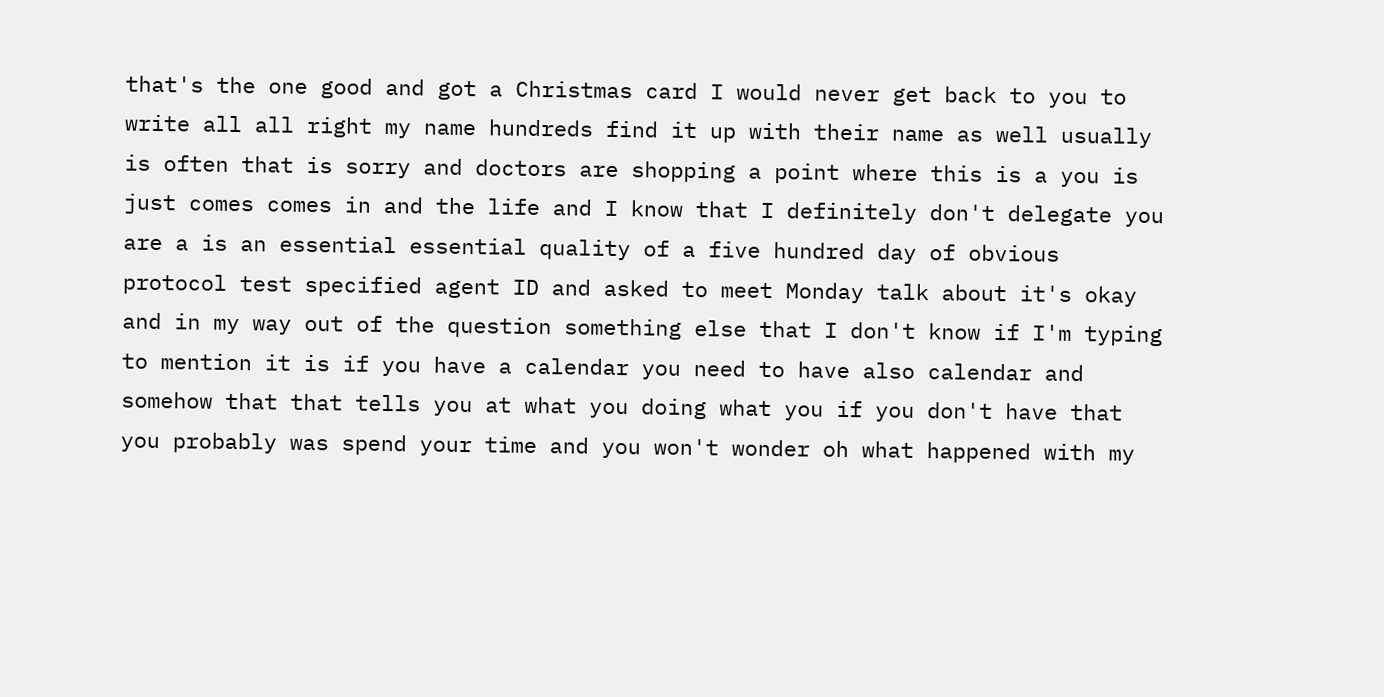that's the one good and got a Christmas card I would never get back to you to write all all right my name hundreds find it up with their name as well usually is often that is sorry and doctors are shopping a point where this is a you is just comes comes in and the life and I know that I definitely don't delegate you are a is an essential essential quality of a five hundred day of obvious protocol test specified agent ID and asked to meet Monday talk about it's okay and in my way out of the question something else that I don't know if I'm typing to mention it is if you have a calendar you need to have also calendar and somehow that that tells you at what you doing what you if you don't have that you probably was spend your time and you won't wonder oh what happened with my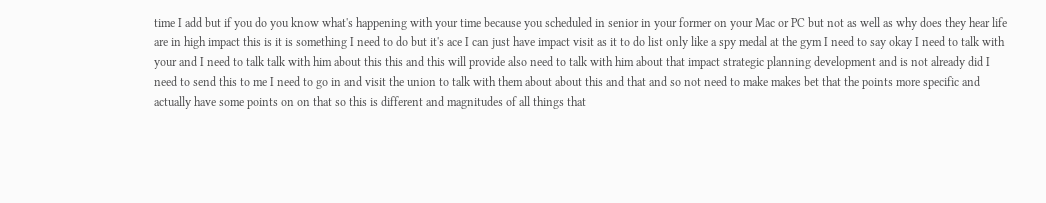time I add but if you do you know what's happening with your time because you scheduled in senior in your former on your Mac or PC but not as well as why does they hear life are in high impact this is it is something I need to do but it's ace I can just have impact visit as it to do list only like a spy medal at the gym I need to say okay I need to talk with your and I need to talk talk with him about this this and this will provide also need to talk with him about that impact strategic planning development and is not already did I need to send this to me I need to go in and visit the union to talk with them about about this and that and so not need to make makes bet that the points more specific and actually have some points on on that so this is different and magnitudes of all things that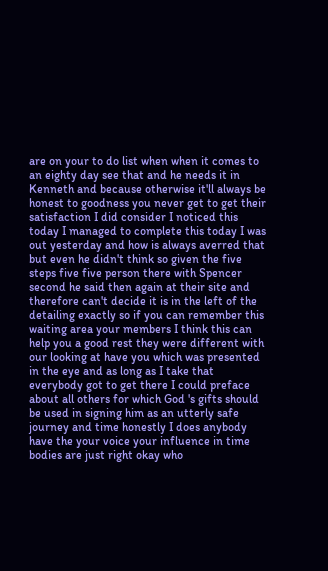are on your to do list when when it comes to an eighty day see that and he needs it in Kenneth and because otherwise it'll always be honest to goodness you never get to get their satisfaction I did consider I noticed this today I managed to complete this today I was out yesterday and how is always averred that but even he didn't think so given the five steps five five person there with Spencer second he said then again at their site and therefore can't decide it is in the left of the detailing exactly so if you can remember this waiting area your members I think this can help you a good rest they were different with our looking at have you which was presented in the eye and as long as I take that everybody got to get there I could preface about all others for which God 's gifts should be used in signing him as an utterly safe journey and time honestly I does anybody have the your voice your influence in time bodies are just right okay who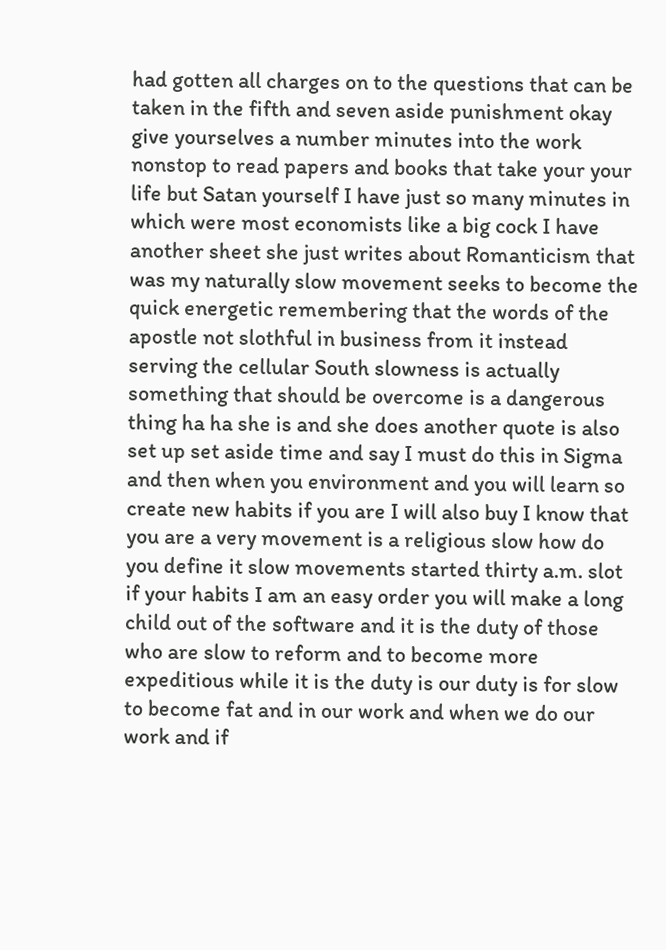had gotten all charges on to the questions that can be taken in the fifth and seven aside punishment okay give yourselves a number minutes into the work nonstop to read papers and books that take your your life but Satan yourself I have just so many minutes in which were most economists like a big cock I have another sheet she just writes about Romanticism that was my naturally slow movement seeks to become the quick energetic remembering that the words of the apostle not slothful in business from it instead serving the cellular South slowness is actually something that should be overcome is a dangerous thing ha ha she is and she does another quote is also set up set aside time and say I must do this in Sigma and then when you environment and you will learn so create new habits if you are I will also buy I know that you are a very movement is a religious slow how do you define it slow movements started thirty a.m. slot if your habits I am an easy order you will make a long child out of the software and it is the duty of those who are slow to reform and to become more expeditious while it is the duty is our duty is for slow to become fat and in our work and when we do our work and if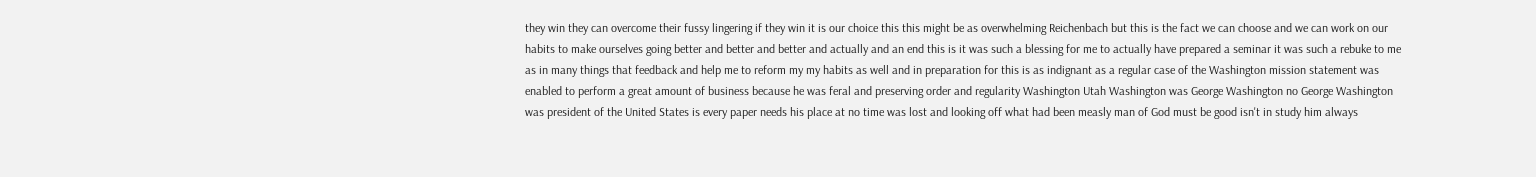they win they can overcome their fussy lingering if they win it is our choice this this might be as overwhelming Reichenbach but this is the fact we can choose and we can work on our habits to make ourselves going better and better and better and actually and an end this is it was such a blessing for me to actually have prepared a seminar it was such a rebuke to me as in many things that feedback and help me to reform my my habits as well and in preparation for this is as indignant as a regular case of the Washington mission statement was enabled to perform a great amount of business because he was feral and preserving order and regularity Washington Utah Washington was George Washington no George Washington was president of the United States is every paper needs his place at no time was lost and looking off what had been measly man of God must be good isn't in study him always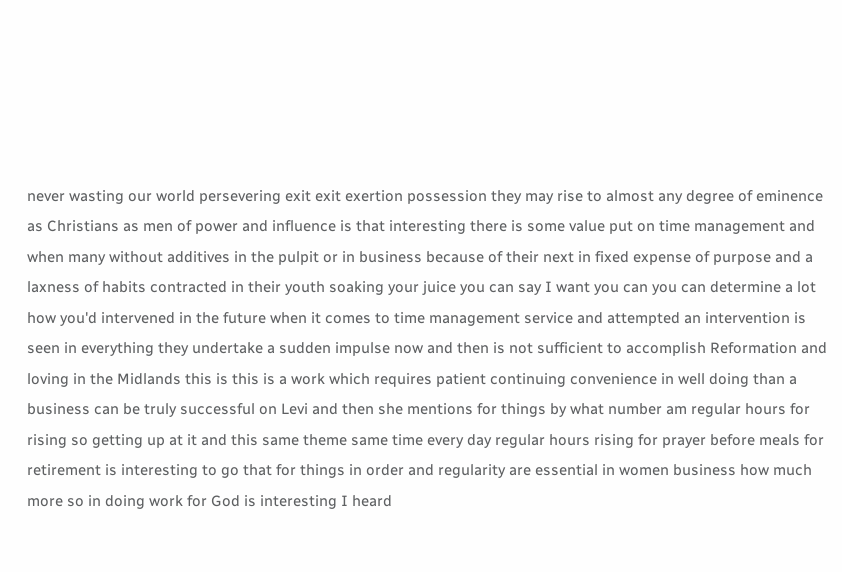never wasting our world persevering exit exit exertion possession they may rise to almost any degree of eminence as Christians as men of power and influence is that interesting there is some value put on time management and when many without additives in the pulpit or in business because of their next in fixed expense of purpose and a laxness of habits contracted in their youth soaking your juice you can say I want you can you can determine a lot how you'd intervened in the future when it comes to time management service and attempted an intervention is seen in everything they undertake a sudden impulse now and then is not sufficient to accomplish Reformation and loving in the Midlands this is this is a work which requires patient continuing convenience in well doing than a business can be truly successful on Levi and then she mentions for things by what number am regular hours for rising so getting up at it and this same theme same time every day regular hours rising for prayer before meals for retirement is interesting to go that for things in order and regularity are essential in women business how much more so in doing work for God is interesting I heard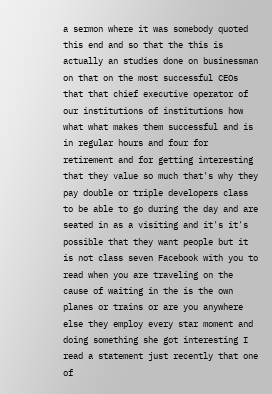a sermon where it was somebody quoted this end and so that the this is actually an studies done on businessman on that on the most successful CEOs that that chief executive operator of our institutions of institutions how what what makes them successful and is in regular hours and four for retirement and for getting interesting that they value so much that's why they pay double or triple developers class to be able to go during the day and are seated in as a visiting and it's it's possible that they want people but it is not class seven Facebook with you to read when you are traveling on the cause of waiting in the is the own planes or trains or are you anywhere else they employ every star moment and doing something she got interesting I read a statement just recently that one of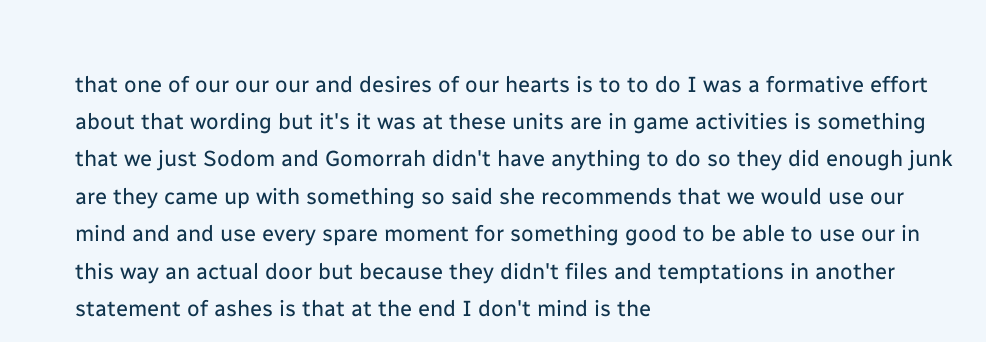that one of our our our and desires of our hearts is to to do I was a formative effort about that wording but it's it was at these units are in game activities is something that we just Sodom and Gomorrah didn't have anything to do so they did enough junk are they came up with something so said she recommends that we would use our mind and and use every spare moment for something good to be able to use our in this way an actual door but because they didn't files and temptations in another statement of ashes is that at the end I don't mind is the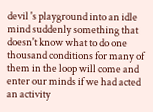devil 's playground into an idle mind suddenly something that doesn't know what to do one thousand conditions for many of them in the loop will come and enter our minds if we had acted an activity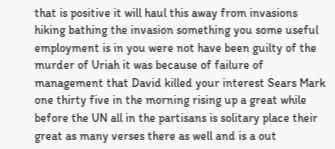that is positive it will haul this away from invasions hiking bathing the invasion something you some useful employment is in you were not have been guilty of the murder of Uriah it was because of failure of management that David killed your interest Sears Mark one thirty five in the morning rising up a great while before the UN all in the partisans is solitary place their great as many verses there as well and is a out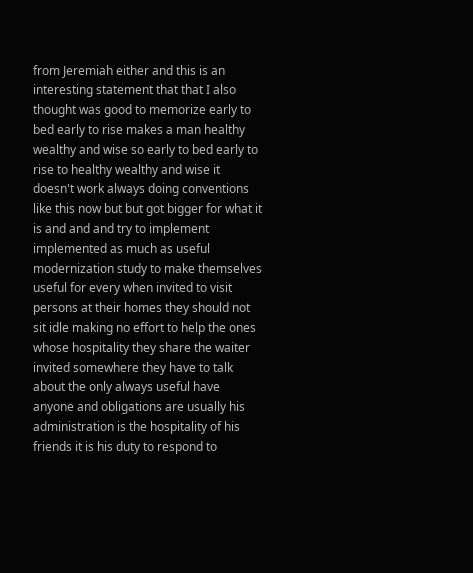from Jeremiah either and this is an interesting statement that that I also thought was good to memorize early to bed early to rise makes a man healthy wealthy and wise so early to bed early to rise to healthy wealthy and wise it doesn't work always doing conventions like this now but but got bigger for what it is and and and try to implement implemented as much as useful modernization study to make themselves useful for every when invited to visit persons at their homes they should not sit idle making no effort to help the ones whose hospitality they share the waiter invited somewhere they have to talk about the only always useful have anyone and obligations are usually his administration is the hospitality of his friends it is his duty to respond to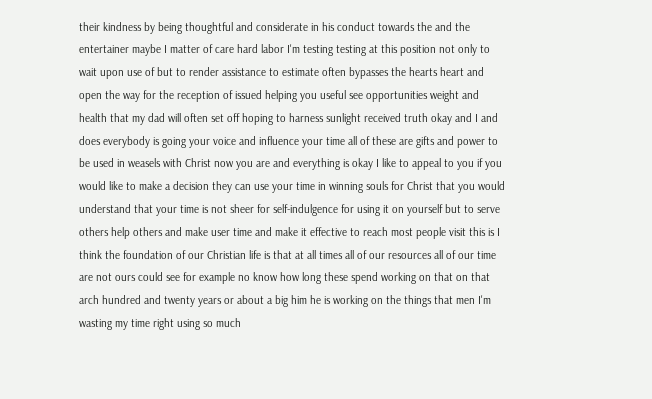their kindness by being thoughtful and considerate in his conduct towards the and the entertainer maybe I matter of care hard labor I'm testing testing at this position not only to wait upon use of but to render assistance to estimate often bypasses the hearts heart and open the way for the reception of issued helping you useful see opportunities weight and health that my dad will often set off hoping to harness sunlight received truth okay and I and does everybody is going your voice and influence your time all of these are gifts and power to be used in weasels with Christ now you are and everything is okay I like to appeal to you if you would like to make a decision they can use your time in winning souls for Christ that you would understand that your time is not sheer for self-indulgence for using it on yourself but to serve others help others and make user time and make it effective to reach most people visit this is I think the foundation of our Christian life is that at all times all of our resources all of our time are not ours could see for example no know how long these spend working on that on that arch hundred and twenty years or about a big him he is working on the things that men I'm wasting my time right using so much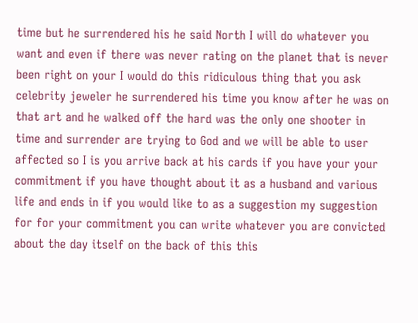time but he surrendered his he said North I will do whatever you want and even if there was never rating on the planet that is never been right on your I would do this ridiculous thing that you ask celebrity jeweler he surrendered his time you know after he was on that art and he walked off the hard was the only one shooter in time and surrender are trying to God and we will be able to user affected so I is you arrive back at his cards if you have your your commitment if you have thought about it as a husband and various life and ends in if you would like to as a suggestion my suggestion for for your commitment you can write whatever you are convicted about the day itself on the back of this this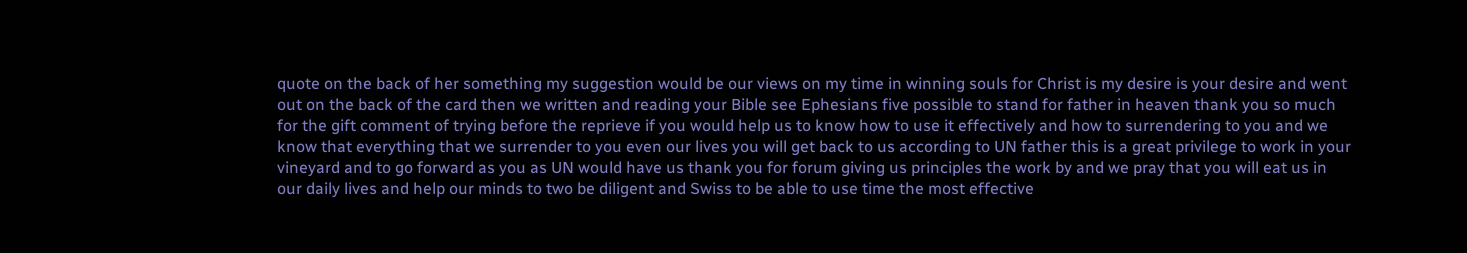quote on the back of her something my suggestion would be our views on my time in winning souls for Christ is my desire is your desire and went out on the back of the card then we written and reading your Bible see Ephesians five possible to stand for father in heaven thank you so much for the gift comment of trying before the reprieve if you would help us to know how to use it effectively and how to surrendering to you and we know that everything that we surrender to you even our lives you will get back to us according to UN father this is a great privilege to work in your vineyard and to go forward as you as UN would have us thank you for forum giving us principles the work by and we pray that you will eat us in our daily lives and help our minds to two be diligent and Swiss to be able to use time the most effective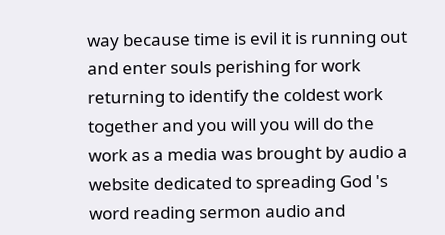way because time is evil it is running out and enter souls perishing for work returning to identify the coldest work together and you will you will do the work as a media was brought by audio a website dedicated to spreading God 's word reading sermon audio and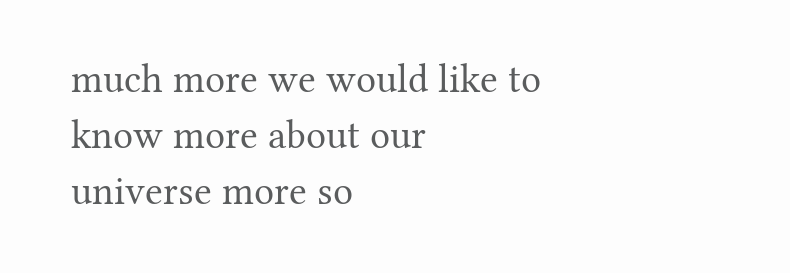much more we would like to know more about our universe more so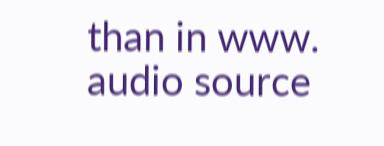than in www. audio source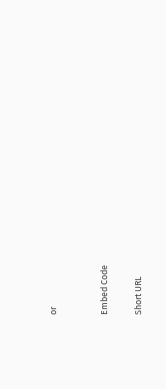or


Embed Code

Short URL